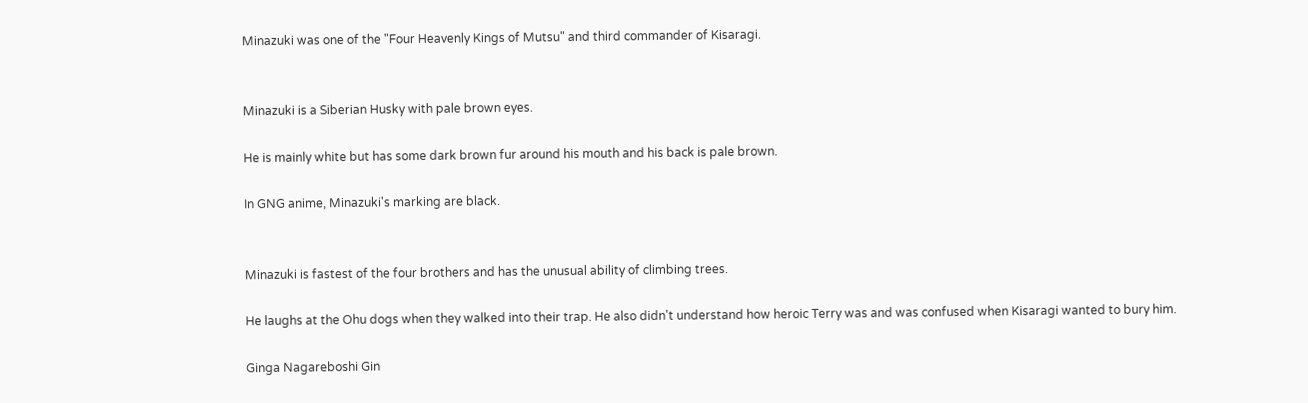Minazuki was one of the "Four Heavenly Kings of Mutsu" and third commander of Kisaragi.


Minazuki is a Siberian Husky with pale brown eyes.

He is mainly white but has some dark brown fur around his mouth and his back is pale brown.

In GNG anime, Minazuki's marking are black.


Minazuki is fastest of the four brothers and has the unusual ability of climbing trees.

He laughs at the Ohu dogs when they walked into their trap. He also didn't understand how heroic Terry was and was confused when Kisaragi wanted to bury him.

Ginga Nagareboshi Gin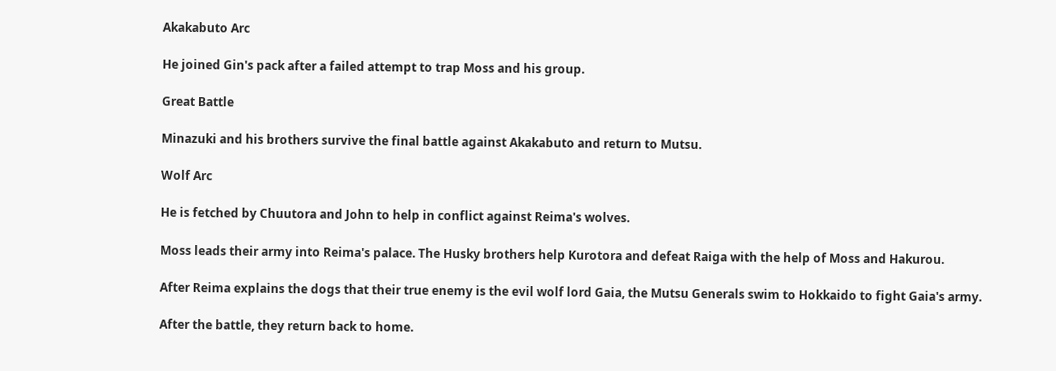Akakabuto Arc

He joined Gin's pack after a failed attempt to trap Moss and his group.

Great Battle

Minazuki and his brothers survive the final battle against Akakabuto and return to Mutsu.

Wolf Arc

He is fetched by Chuutora and John to help in conflict against Reima's wolves.

Moss leads their army into Reima's palace. The Husky brothers help Kurotora and defeat Raiga with the help of Moss and Hakurou.

After Reima explains the dogs that their true enemy is the evil wolf lord Gaia, the Mutsu Generals swim to Hokkaido to fight Gaia's army.

After the battle, they return back to home.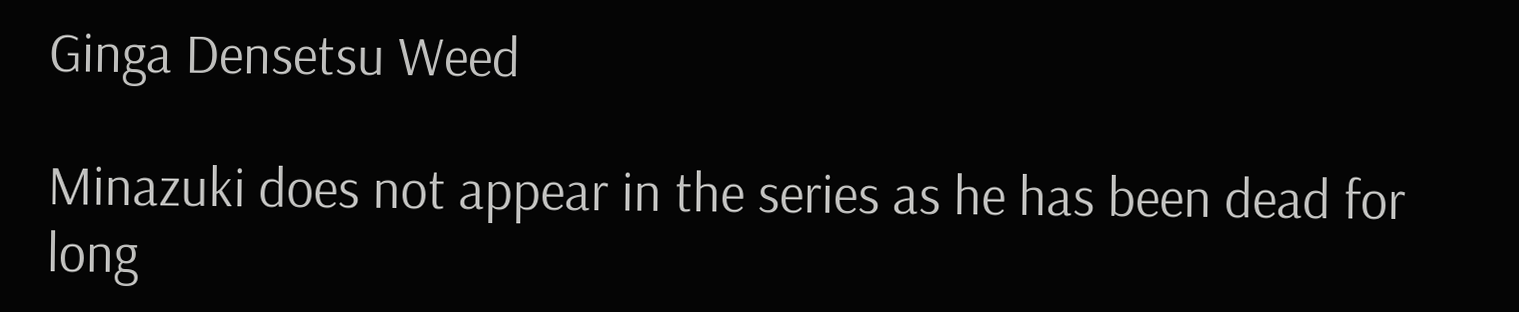Ginga Densetsu Weed

Minazuki does not appear in the series as he has been dead for long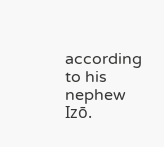according to his nephew Izō.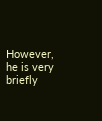However, he is very briefly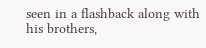seen in a flashback along with his brothers,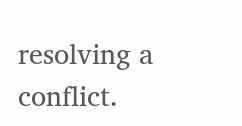resolving a conflict.